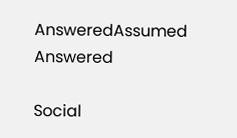AnsweredAssumed Answered

Social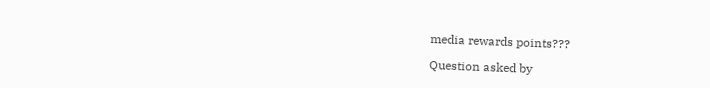media rewards points???

Question asked by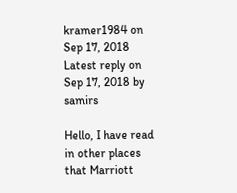kramer1984 on Sep 17, 2018
Latest reply on Sep 17, 2018 by samirs

Hello, I have read in other places that Marriott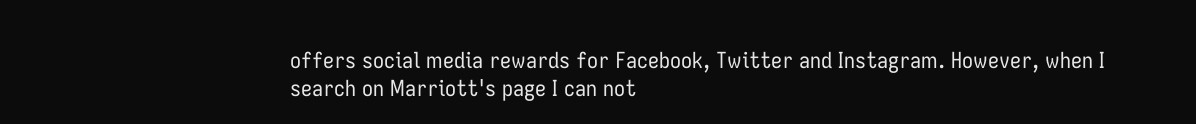offers social media rewards for Facebook, Twitter and Instagram. However, when I search on Marriott's page I can not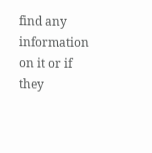find any information on it or if they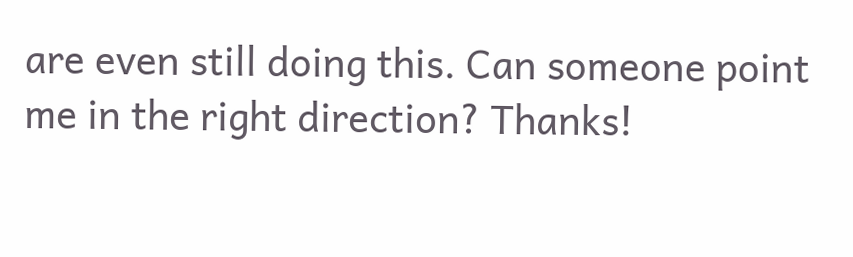are even still doing this. Can someone point me in the right direction? Thanks!